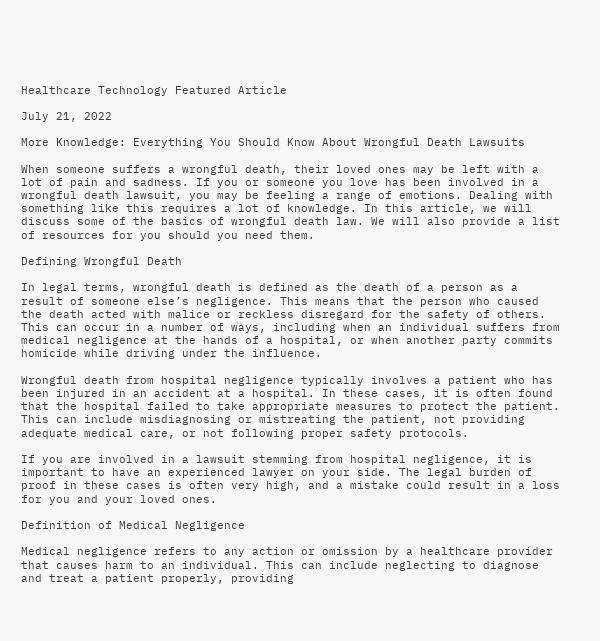Healthcare Technology Featured Article

July 21, 2022

More Knowledge: Everything You Should Know About Wrongful Death Lawsuits

When someone suffers a wrongful death, their loved ones may be left with a lot of pain and sadness. If you or someone you love has been involved in a wrongful death lawsuit, you may be feeling a range of emotions. Dealing with something like this requires a lot of knowledge. In this article, we will discuss some of the basics of wrongful death law. We will also provide a list of resources for you should you need them.

Defining Wrongful Death

In legal terms, wrongful death is defined as the death of a person as a result of someone else’s negligence. This means that the person who caused the death acted with malice or reckless disregard for the safety of others. This can occur in a number of ways, including when an individual suffers from medical negligence at the hands of a hospital, or when another party commits homicide while driving under the influence.

Wrongful death from hospital negligence typically involves a patient who has been injured in an accident at a hospital. In these cases, it is often found that the hospital failed to take appropriate measures to protect the patient. This can include misdiagnosing or mistreating the patient, not providing adequate medical care, or not following proper safety protocols.

If you are involved in a lawsuit stemming from hospital negligence, it is important to have an experienced lawyer on your side. The legal burden of proof in these cases is often very high, and a mistake could result in a loss for you and your loved ones.

Definition of Medical Negligence

Medical negligence refers to any action or omission by a healthcare provider that causes harm to an individual. This can include neglecting to diagnose and treat a patient properly, providing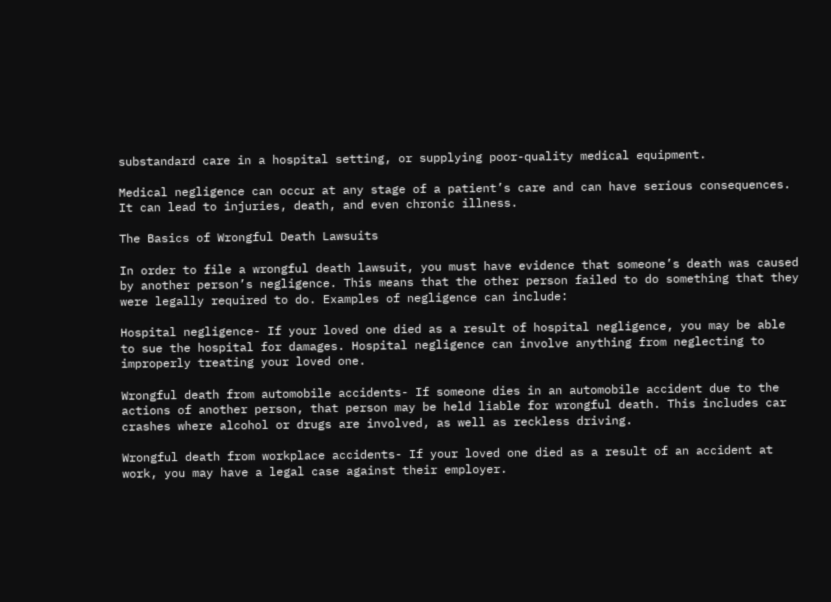substandard care in a hospital setting, or supplying poor-quality medical equipment.

Medical negligence can occur at any stage of a patient’s care and can have serious consequences. It can lead to injuries, death, and even chronic illness.

The Basics of Wrongful Death Lawsuits

In order to file a wrongful death lawsuit, you must have evidence that someone’s death was caused by another person’s negligence. This means that the other person failed to do something that they were legally required to do. Examples of negligence can include:

Hospital negligence- If your loved one died as a result of hospital negligence, you may be able to sue the hospital for damages. Hospital negligence can involve anything from neglecting to improperly treating your loved one.

Wrongful death from automobile accidents- If someone dies in an automobile accident due to the actions of another person, that person may be held liable for wrongful death. This includes car crashes where alcohol or drugs are involved, as well as reckless driving.

Wrongful death from workplace accidents- If your loved one died as a result of an accident at work, you may have a legal case against their employer.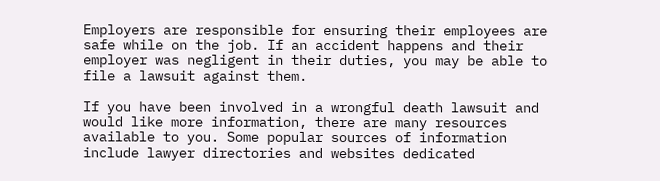Employers are responsible for ensuring their employees are safe while on the job. If an accident happens and their employer was negligent in their duties, you may be able to file a lawsuit against them.

If you have been involved in a wrongful death lawsuit and would like more information, there are many resources available to you. Some popular sources of information include lawyer directories and websites dedicated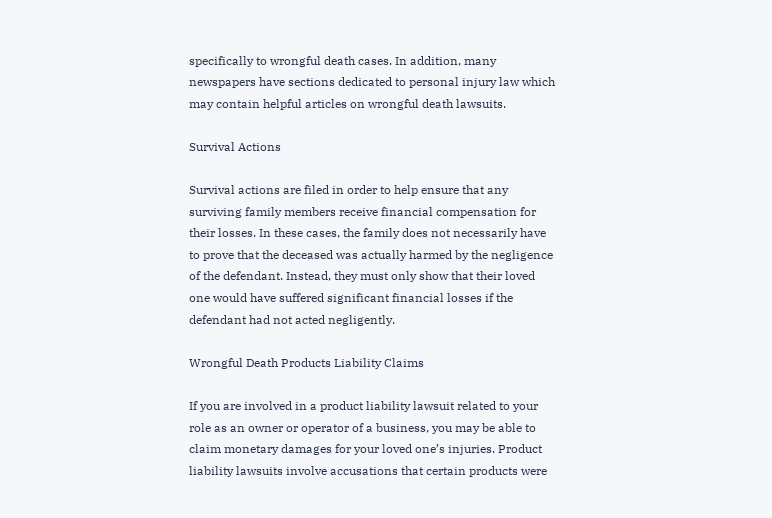specifically to wrongful death cases. In addition, many newspapers have sections dedicated to personal injury law which may contain helpful articles on wrongful death lawsuits.

Survival Actions

Survival actions are filed in order to help ensure that any surviving family members receive financial compensation for their losses. In these cases, the family does not necessarily have to prove that the deceased was actually harmed by the negligence of the defendant. Instead, they must only show that their loved one would have suffered significant financial losses if the defendant had not acted negligently.

Wrongful Death Products Liability Claims

If you are involved in a product liability lawsuit related to your role as an owner or operator of a business, you may be able to claim monetary damages for your loved one’s injuries. Product liability lawsuits involve accusations that certain products were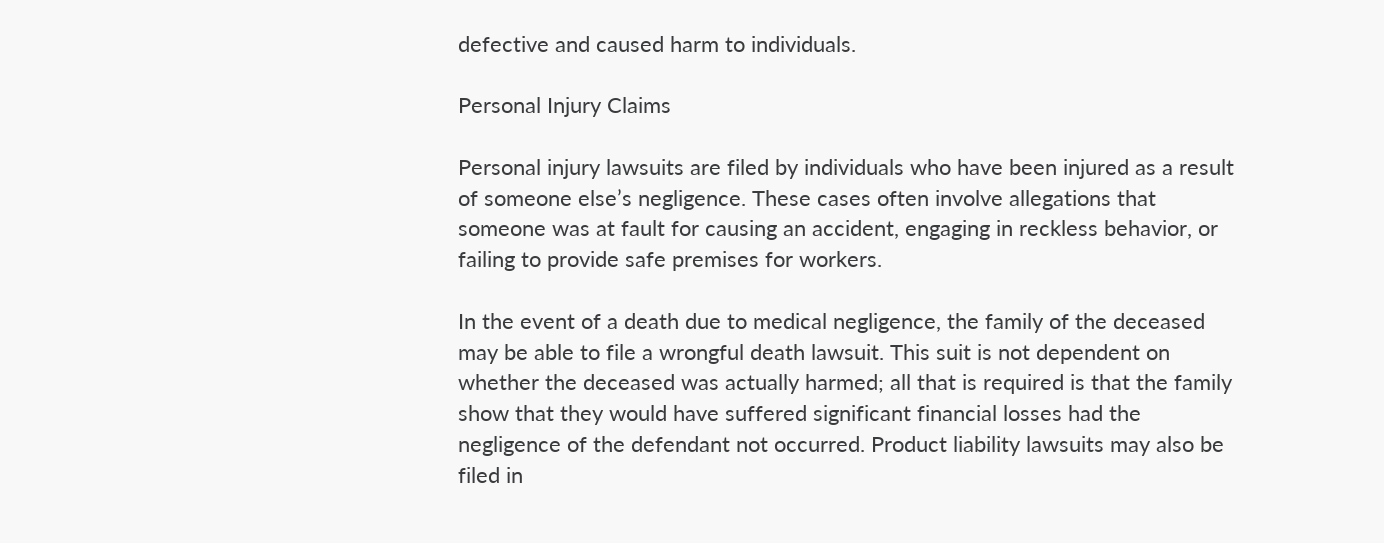defective and caused harm to individuals.

Personal Injury Claims

Personal injury lawsuits are filed by individuals who have been injured as a result of someone else’s negligence. These cases often involve allegations that someone was at fault for causing an accident, engaging in reckless behavior, or failing to provide safe premises for workers.

In the event of a death due to medical negligence, the family of the deceased may be able to file a wrongful death lawsuit. This suit is not dependent on whether the deceased was actually harmed; all that is required is that the family show that they would have suffered significant financial losses had the negligence of the defendant not occurred. Product liability lawsuits may also be filed in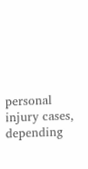personal injury cases, depending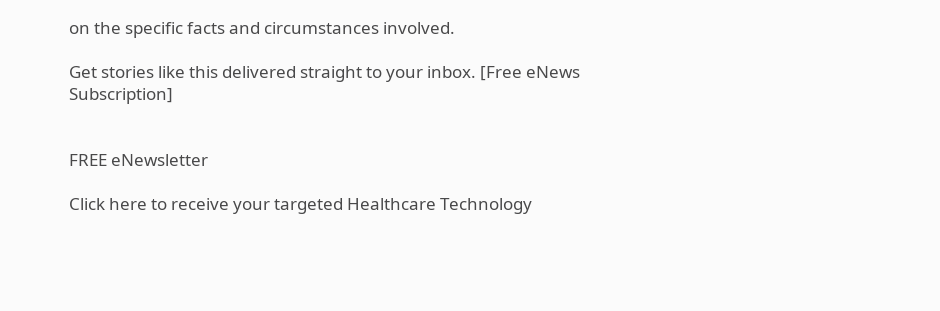on the specific facts and circumstances involved.

Get stories like this delivered straight to your inbox. [Free eNews Subscription]


FREE eNewsletter

Click here to receive your targeted Healthcare Technology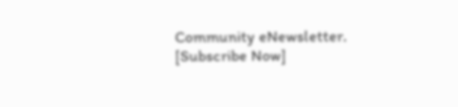Community eNewsletter.
[Subscribe Now]